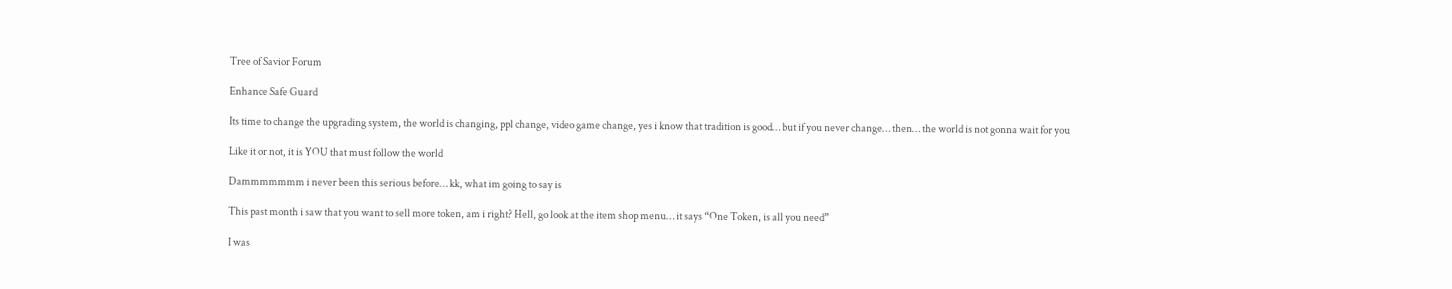Tree of Savior Forum

Enhance Safe Guard

Its time to change the upgrading system, the world is changing, ppl change, video game change, yes i know that tradition is good… but if you never change… then… the world is not gonna wait for you

Like it or not, it is YOU that must follow the world

Dammmmmmm i never been this serious before… kk, what im going to say is

This past month i saw that you want to sell more token, am i right? Hell, go look at the item shop menu… it says “One Token, is all you need”

I was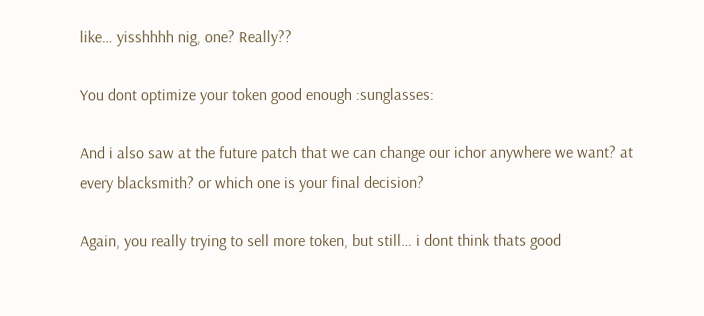like… yisshhhh nig, one? Really??

You dont optimize your token good enough :sunglasses:

And i also saw at the future patch that we can change our ichor anywhere we want? at every blacksmith? or which one is your final decision?

Again, you really trying to sell more token, but still… i dont think thats good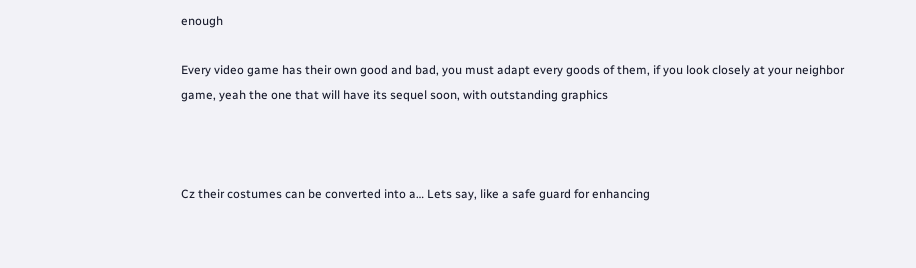enough

Every video game has their own good and bad, you must adapt every goods of them, if you look closely at your neighbor game, yeah the one that will have its sequel soon, with outstanding graphics



Cz their costumes can be converted into a… Lets say, like a safe guard for enhancing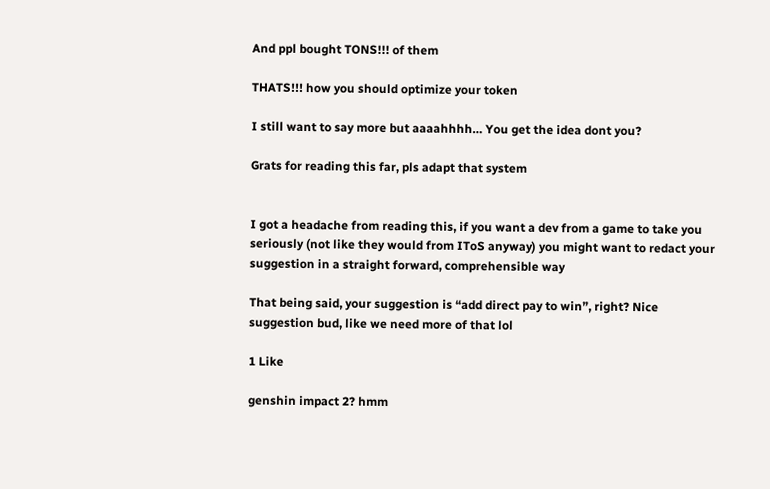And ppl bought TONS!!! of them

THATS!!! how you should optimize your token

I still want to say more but aaaahhhh… You get the idea dont you?

Grats for reading this far, pls adapt that system


I got a headache from reading this, if you want a dev from a game to take you seriously (not like they would from IToS anyway) you might want to redact your suggestion in a straight forward, comprehensible way

That being said, your suggestion is “add direct pay to win”, right? Nice suggestion bud, like we need more of that lol

1 Like

genshin impact 2? hmm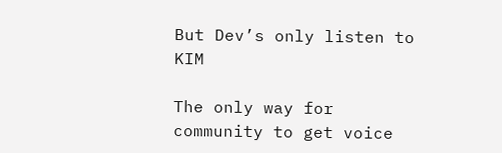But Dev’s only listen to KIM

The only way for community to get voice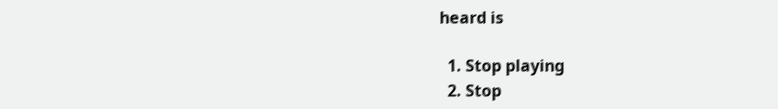heard is

  1. Stop playing
  2. Stop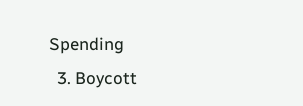Spending
  3. Boycott